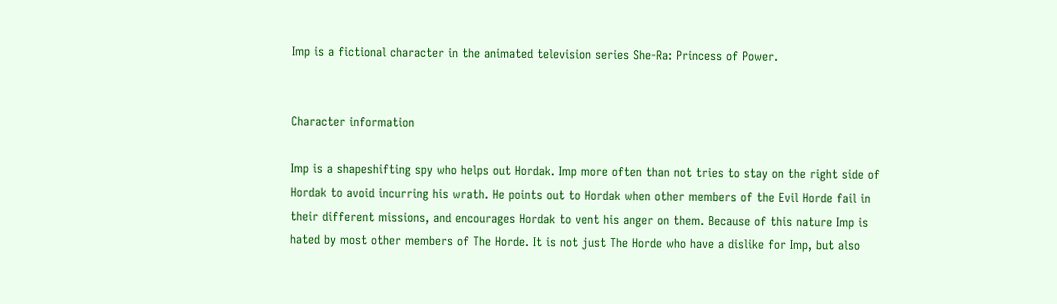Imp is a fictional character in the animated television series She-Ra: Princess of Power.


Character information

Imp is a shapeshifting spy who helps out Hordak. Imp more often than not tries to stay on the right side of Hordak to avoid incurring his wrath. He points out to Hordak when other members of the Evil Horde fail in their different missions, and encourages Hordak to vent his anger on them. Because of this nature Imp is hated by most other members of The Horde. It is not just The Horde who have a dislike for Imp, but also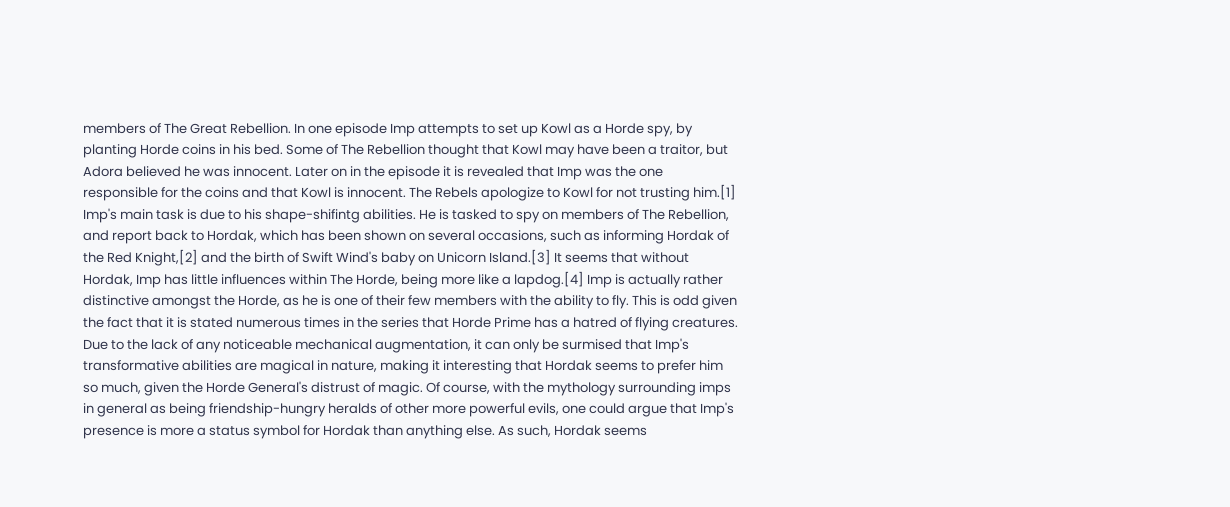members of The Great Rebellion. In one episode Imp attempts to set up Kowl as a Horde spy, by planting Horde coins in his bed. Some of The Rebellion thought that Kowl may have been a traitor, but Adora believed he was innocent. Later on in the episode it is revealed that Imp was the one responsible for the coins and that Kowl is innocent. The Rebels apologize to Kowl for not trusting him.[1] Imp's main task is due to his shape-shifintg abilities. He is tasked to spy on members of The Rebellion, and report back to Hordak, which has been shown on several occasions, such as informing Hordak of the Red Knight,[2] and the birth of Swift Wind's baby on Unicorn Island.[3] It seems that without Hordak, Imp has little influences within The Horde, being more like a lapdog.[4] Imp is actually rather distinctive amongst the Horde, as he is one of their few members with the ability to fly. This is odd given the fact that it is stated numerous times in the series that Horde Prime has a hatred of flying creatures. Due to the lack of any noticeable mechanical augmentation, it can only be surmised that Imp's transformative abilities are magical in nature, making it interesting that Hordak seems to prefer him so much, given the Horde General's distrust of magic. Of course, with the mythology surrounding imps in general as being friendship-hungry heralds of other more powerful evils, one could argue that Imp's presence is more a status symbol for Hordak than anything else. As such, Hordak seems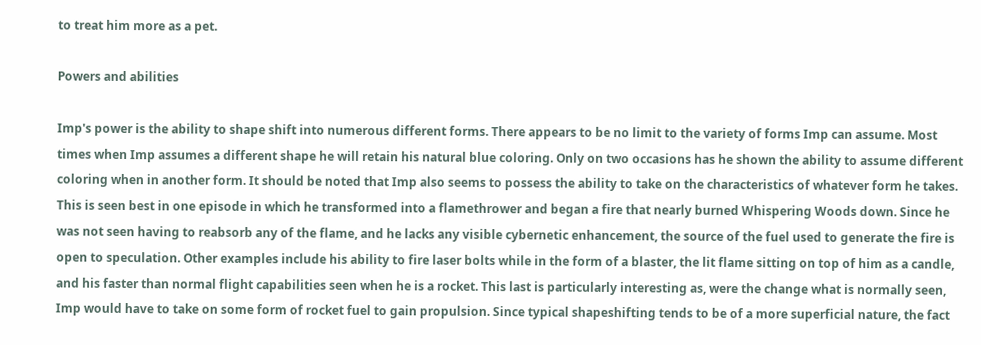to treat him more as a pet.

Powers and abilities

Imp's power is the ability to shape shift into numerous different forms. There appears to be no limit to the variety of forms Imp can assume. Most times when Imp assumes a different shape he will retain his natural blue coloring. Only on two occasions has he shown the ability to assume different coloring when in another form. It should be noted that Imp also seems to possess the ability to take on the characteristics of whatever form he takes. This is seen best in one episode in which he transformed into a flamethrower and began a fire that nearly burned Whispering Woods down. Since he was not seen having to reabsorb any of the flame, and he lacks any visible cybernetic enhancement, the source of the fuel used to generate the fire is open to speculation. Other examples include his ability to fire laser bolts while in the form of a blaster, the lit flame sitting on top of him as a candle, and his faster than normal flight capabilities seen when he is a rocket. This last is particularly interesting as, were the change what is normally seen, Imp would have to take on some form of rocket fuel to gain propulsion. Since typical shapeshifting tends to be of a more superficial nature, the fact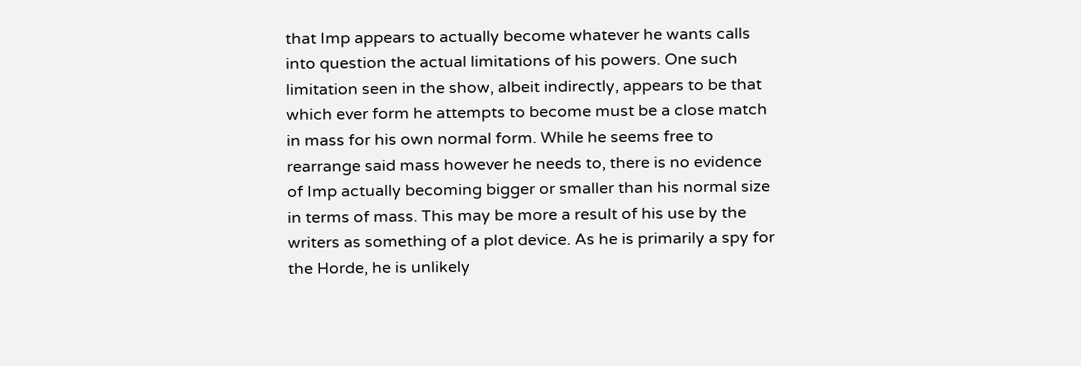that Imp appears to actually become whatever he wants calls into question the actual limitations of his powers. One such limitation seen in the show, albeit indirectly, appears to be that which ever form he attempts to become must be a close match in mass for his own normal form. While he seems free to rearrange said mass however he needs to, there is no evidence of Imp actually becoming bigger or smaller than his normal size in terms of mass. This may be more a result of his use by the writers as something of a plot device. As he is primarily a spy for the Horde, he is unlikely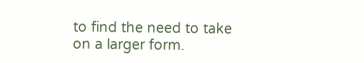to find the need to take on a larger form.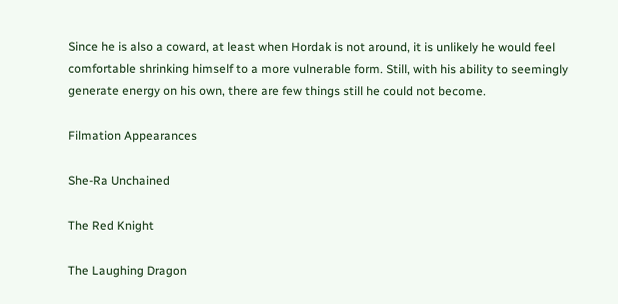Since he is also a coward, at least when Hordak is not around, it is unlikely he would feel comfortable shrinking himself to a more vulnerable form. Still, with his ability to seemingly generate energy on his own, there are few things still he could not become.

Filmation Appearances

She-Ra Unchained

The Red Knight

The Laughing Dragon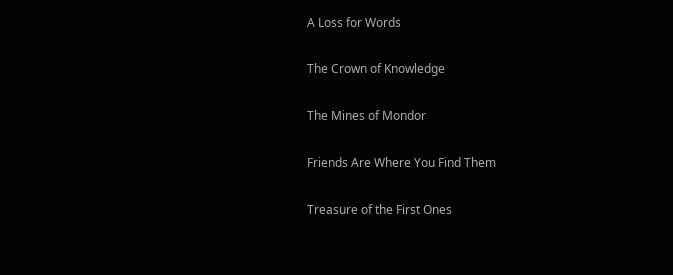A Loss for Words

The Crown of Knowledge

The Mines of Mondor

Friends Are Where You Find Them

Treasure of the First Ones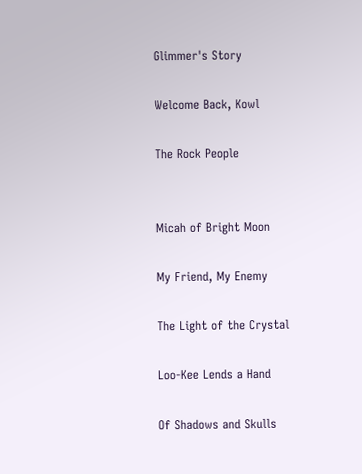Glimmer's Story

Welcome Back, Kowl

The Rock People


Micah of Bright Moon

My Friend, My Enemy

The Light of the Crystal

Loo-Kee Lends a Hand

Of Shadows and Skulls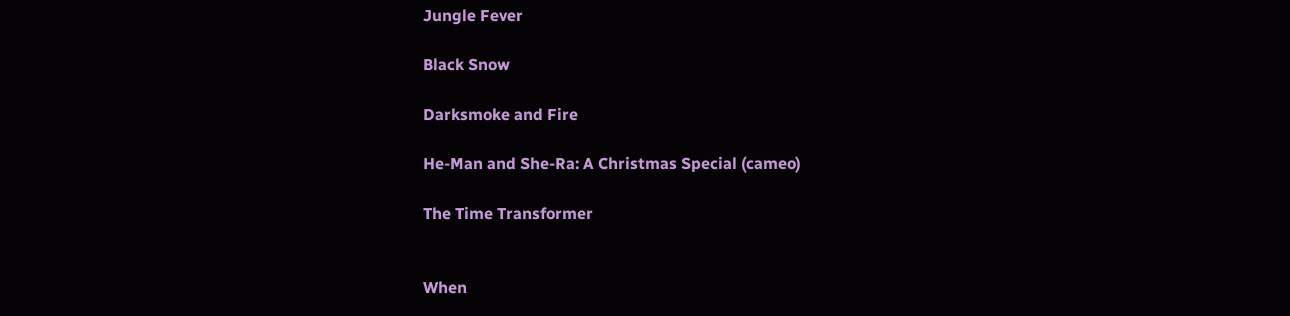Jungle Fever

Black Snow

Darksmoke and Fire

He-Man and She-Ra: A Christmas Special (cameo)

The Time Transformer


When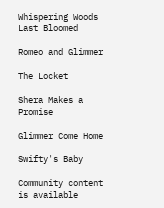Whispering Woods Last Bloomed

Romeo and Glimmer

The Locket

Shera Makes a Promise

Glimmer Come Home

Swifty's Baby

Community content is available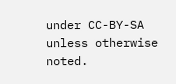under CC-BY-SA unless otherwise noted.